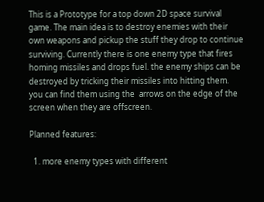This is a Prototype for a top down 2D space survival game. The main idea is to destroy enemies with their own weapons and pickup the stuff they drop to continue surviving. Currently there is one enemy type that fires homing missiles and drops fuel. the enemy ships can be destroyed by tricking their missiles into hitting them. you can find them using the  arrows on the edge of the screen when they are offscreen.

Planned features:

  1. more enemy types with different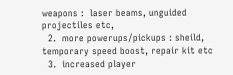weapons :  laser beams, unguided projectiles etc,
  2.  more powerups/pickups : sheild, temporary speed boost, repair kit etc
  3.  increased player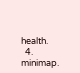health.
  4. minimap.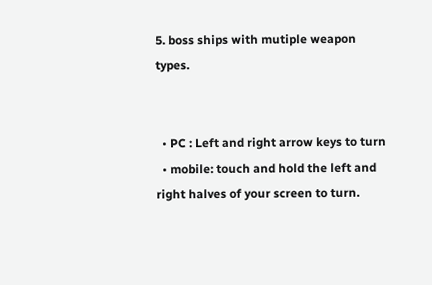5. boss ships with mutiple weapon types.


  • PC : Left and right arrow keys to turn
  • mobile: touch and hold the left and  right halves of your screen to turn.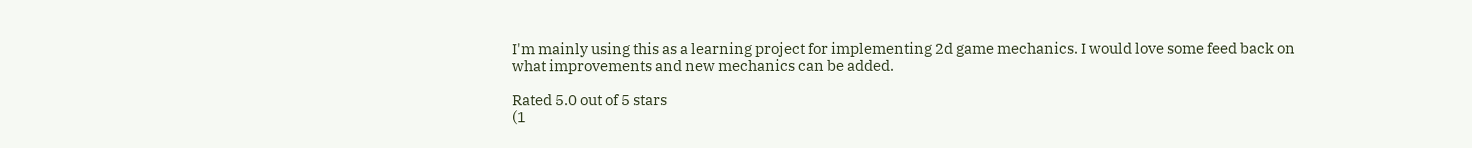I'm mainly using this as a learning project for implementing 2d game mechanics. I would love some feed back on what improvements and new mechanics can be added.

Rated 5.0 out of 5 stars
(1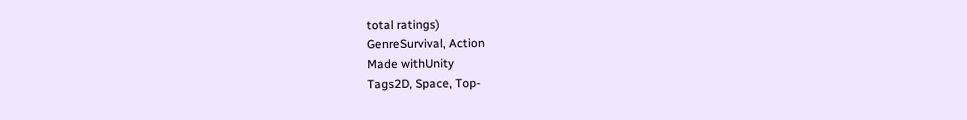total ratings)
GenreSurvival, Action
Made withUnity
Tags2D, Space, Top-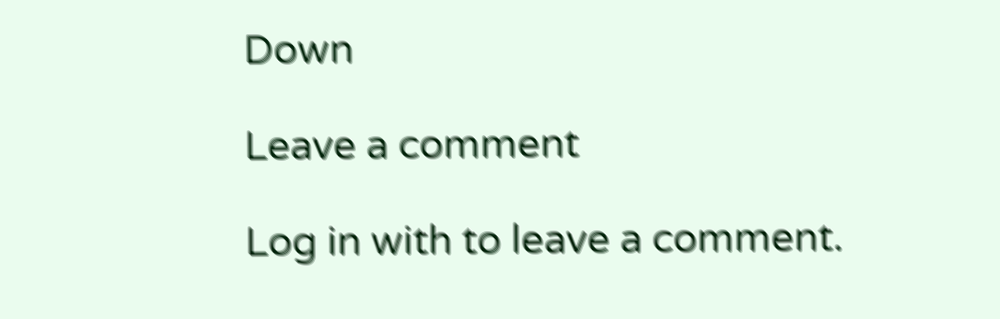Down

Leave a comment

Log in with to leave a comment.